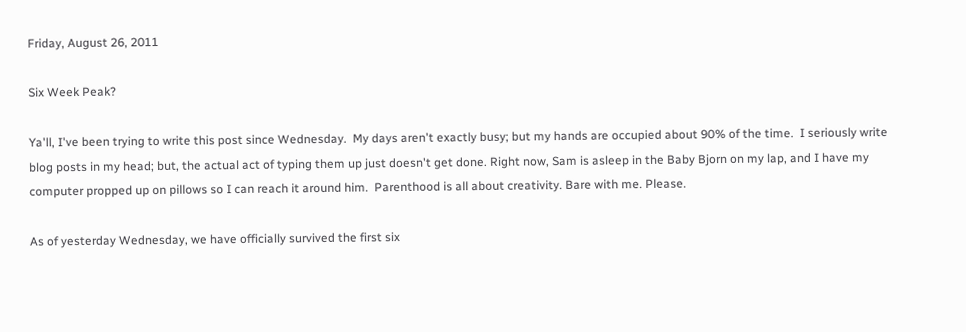Friday, August 26, 2011

Six Week Peak?

Ya'll, I've been trying to write this post since Wednesday.  My days aren't exactly busy; but my hands are occupied about 90% of the time.  I seriously write blog posts in my head; but, the actual act of typing them up just doesn't get done. Right now, Sam is asleep in the Baby Bjorn on my lap, and I have my computer propped up on pillows so I can reach it around him.  Parenthood is all about creativity. Bare with me. Please.

As of yesterday Wednesday, we have officially survived the first six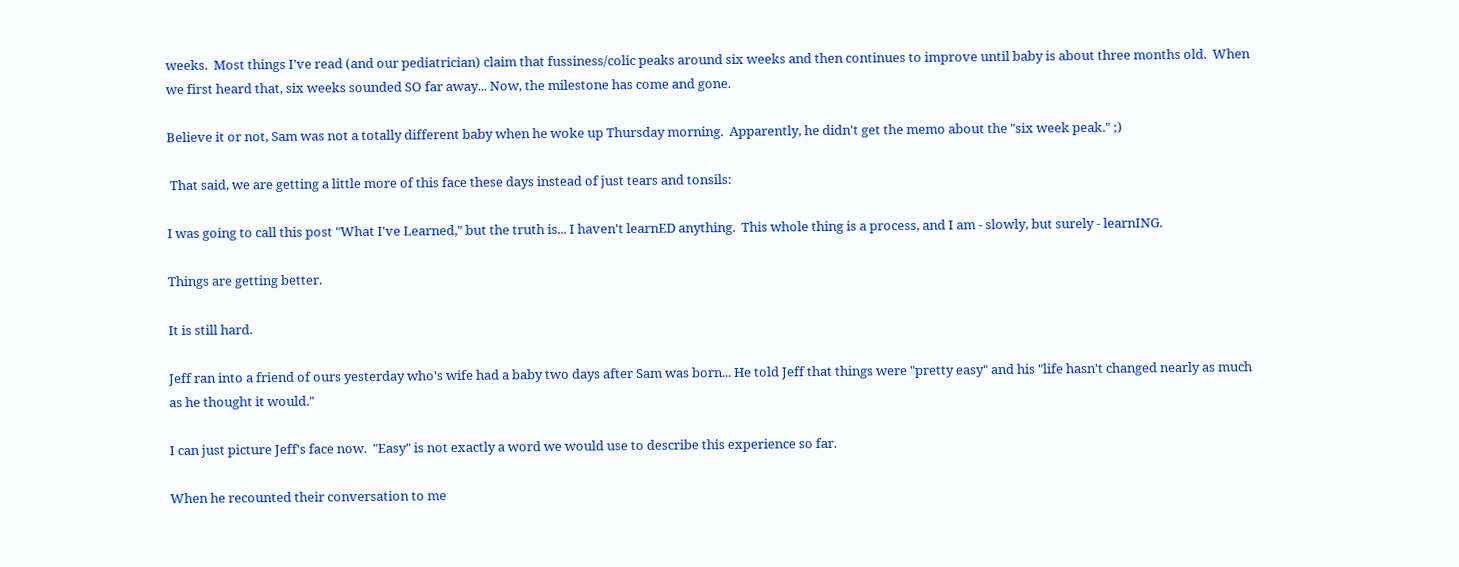weeks.  Most things I've read (and our pediatrician) claim that fussiness/colic peaks around six weeks and then continues to improve until baby is about three months old.  When we first heard that, six weeks sounded SO far away... Now, the milestone has come and gone.

Believe it or not, Sam was not a totally different baby when he woke up Thursday morning.  Apparently, he didn't get the memo about the "six week peak." ;)

 That said, we are getting a little more of this face these days instead of just tears and tonsils:

I was going to call this post "What I've Learned," but the truth is... I haven't learnED anything.  This whole thing is a process, and I am - slowly, but surely - learnING.

Things are getting better.

It is still hard.

Jeff ran into a friend of ours yesterday who's wife had a baby two days after Sam was born... He told Jeff that things were "pretty easy" and his "life hasn't changed nearly as much as he thought it would."

I can just picture Jeff's face now.  "Easy" is not exactly a word we would use to describe this experience so far.

When he recounted their conversation to me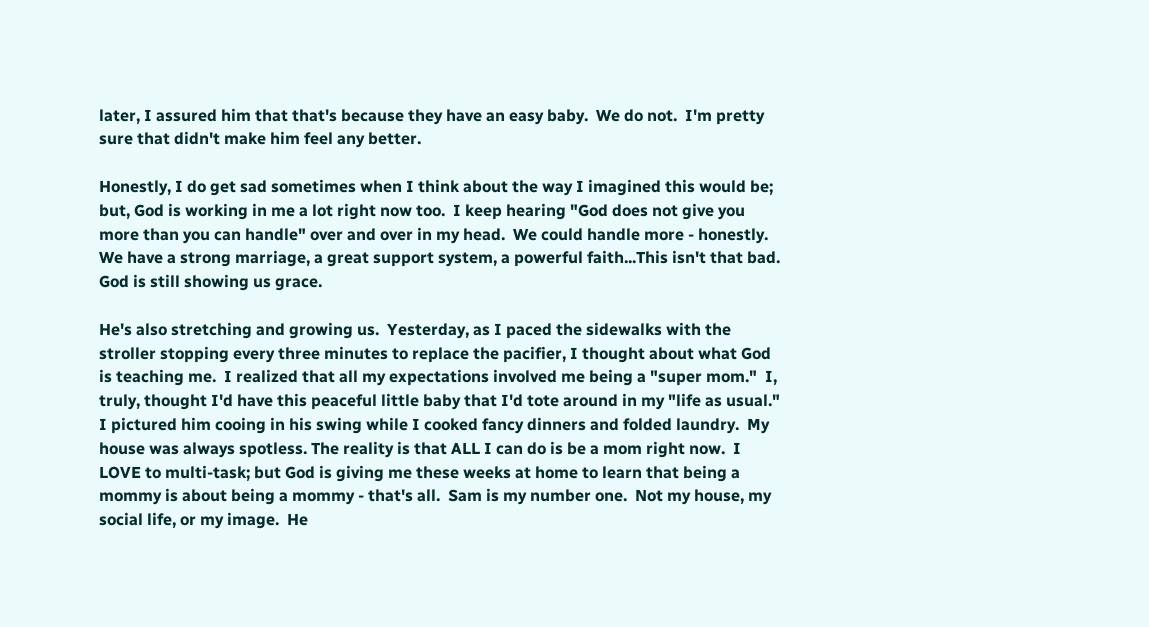later, I assured him that that's because they have an easy baby.  We do not.  I'm pretty sure that didn't make him feel any better.

Honestly, I do get sad sometimes when I think about the way I imagined this would be; but, God is working in me a lot right now too.  I keep hearing "God does not give you more than you can handle" over and over in my head.  We could handle more - honestly.  We have a strong marriage, a great support system, a powerful faith...This isn't that bad.  God is still showing us grace.

He's also stretching and growing us.  Yesterday, as I paced the sidewalks with the stroller stopping every three minutes to replace the pacifier, I thought about what God is teaching me.  I realized that all my expectations involved me being a "super mom."  I, truly, thought I'd have this peaceful little baby that I'd tote around in my "life as usual."  I pictured him cooing in his swing while I cooked fancy dinners and folded laundry.  My house was always spotless. The reality is that ALL I can do is be a mom right now.  I LOVE to multi-task; but God is giving me these weeks at home to learn that being a mommy is about being a mommy - that's all.  Sam is my number one.  Not my house, my social life, or my image.  He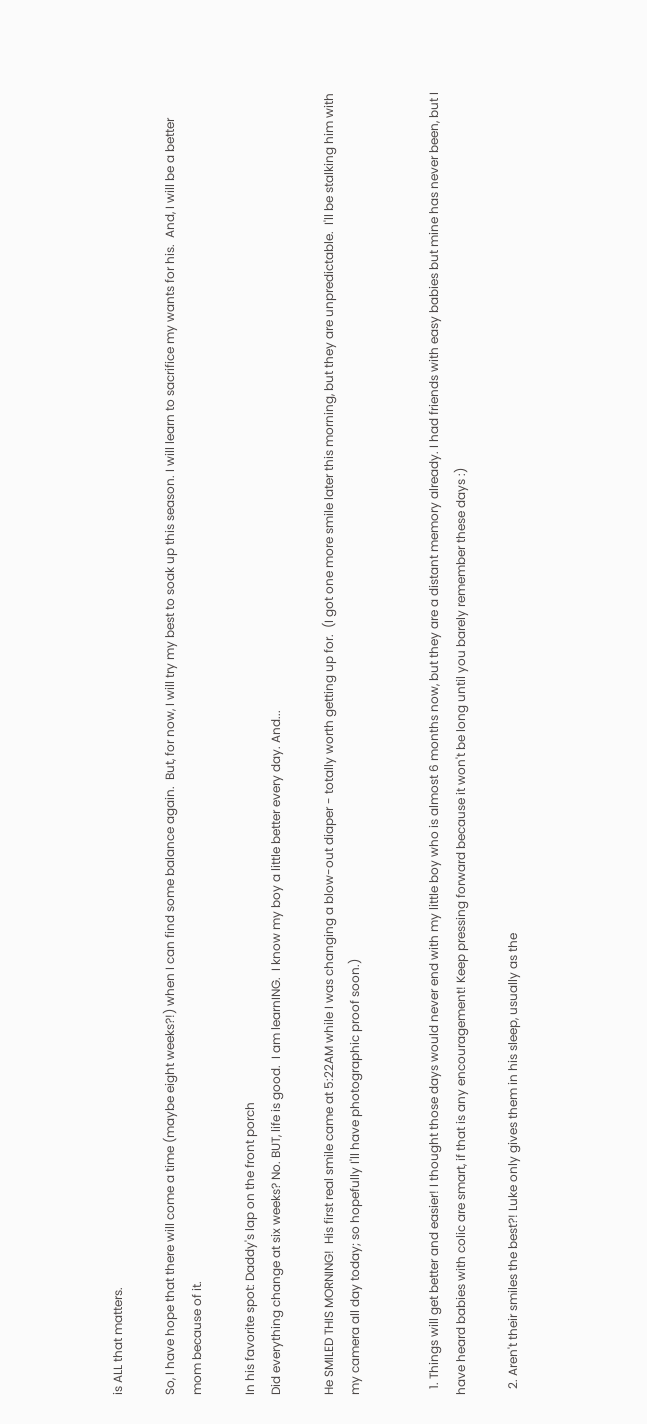is ALL that matters.

So, I have hope that there will come a time (maybe eight weeks?!) when I can find some balance again.  But, for now, I will try my best to soak up this season. I will learn to sacrifice my wants for his.  And, I will be a better mom because of it.

In his favorite spot: Daddy's lap on the front porch
Did everything change at six weeks? No. BUT, life is good.  I am learnING.  I know my boy a little better every day. And...

He SMILED THIS MORNING!  His first real smile came at 5:22AM while I was changing a blow-out diaper - totally worth getting up for.  (I got one more smile later this morning, but they are unpredictable.  I'll be stalking him with my camera all day today; so hopefully I'll have photographic proof soon.)


  1. Things will get better and easier! I thought those days would never end with my little boy who is almost 6 months now, but they are a distant memory already. I had friends with easy babies but mine has never been, but I have heard babies with colic are smart, if that is any encouragement! Keep pressing forward because it won't be long until you barely remember these days :)

  2. Aren't their smiles the best?! Luke only gives them in his sleep, usually as the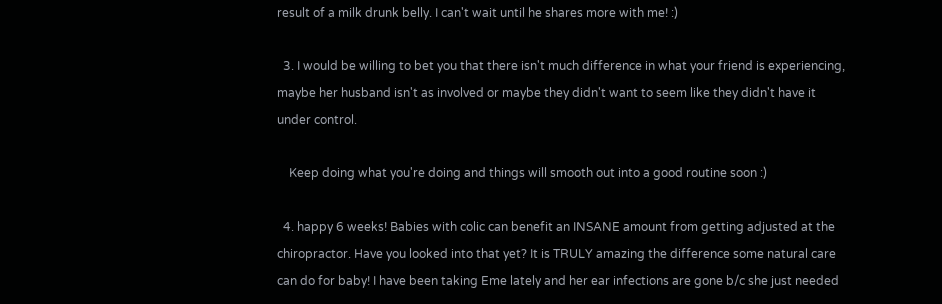result of a milk drunk belly. I can't wait until he shares more with me! :)

  3. I would be willing to bet you that there isn't much difference in what your friend is experiencing, maybe her husband isn't as involved or maybe they didn't want to seem like they didn't have it under control.

    Keep doing what you're doing and things will smooth out into a good routine soon :)

  4. happy 6 weeks! Babies with colic can benefit an INSANE amount from getting adjusted at the chiropractor. Have you looked into that yet? It is TRULY amazing the difference some natural care can do for baby! I have been taking Eme lately and her ear infections are gone b/c she just needed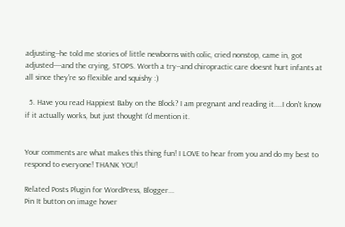adjusting--he told me stories of little newborns with colic, cried nonstop, came in, got adjusted----and the crying, STOPS. Worth a try--and chiropractic care doesnt hurt infants at all since they're so flexible and squishy :)

  5. Have you read Happiest Baby on the Block? I am pregnant and reading it....I don't know if it actually works, but just thought I'd mention it.


Your comments are what makes this thing fun! I LOVE to hear from you and do my best to respond to everyone! THANK YOU!

Related Posts Plugin for WordPress, Blogger...
Pin It button on image hover